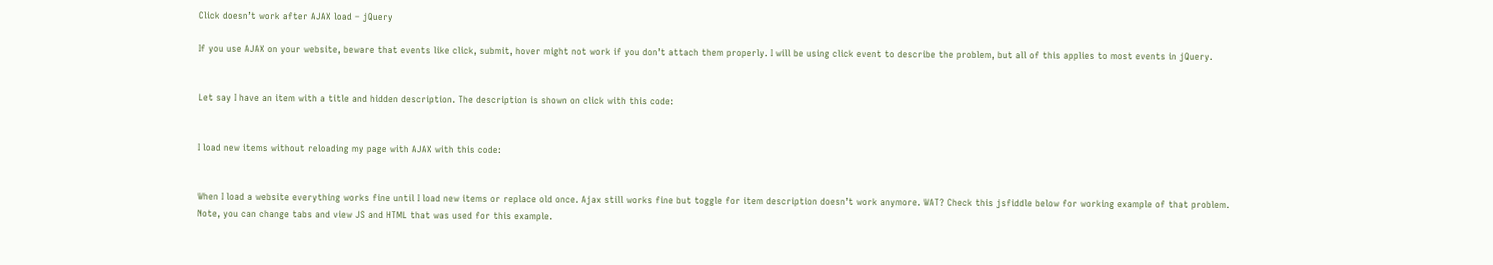Click doesn’t work after AJAX load – jQuery

If you use AJAX on your website, beware that events like click, submit, hover might not work if you don’t attach them properly. I will be using click event to describe the problem, but all of this applies to most events in jQuery.


Let say I have an item with a title and hidden description. The description is shown on click with this code:


I load new items without reloading my page with AJAX with this code:


When I load a website everything works fine until I load new items or replace old once. Ajax still works fine but toggle for item description doesn’t work anymore. WAT? Check this jsfiddle below for working example of that problem.
Note, you can change tabs and view JS and HTML that was used for this example.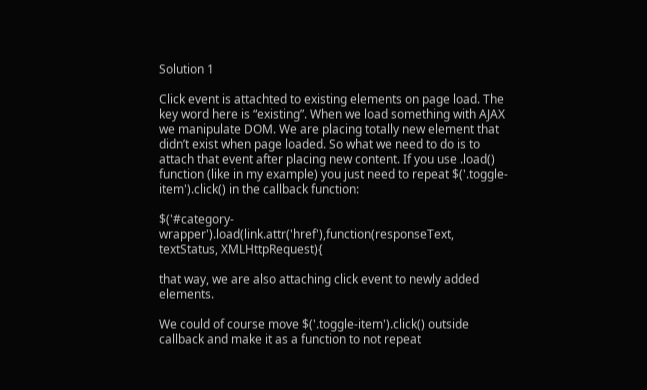Solution 1

Click event is attachted to existing elements on page load. The key word here is “existing”. When we load something with AJAX we manipulate DOM. We are placing totally new element that didn’t exist when page loaded. So what we need to do is to attach that event after placing new content. If you use .load() function (like in my example) you just need to repeat $('.toggle-item').click() in the callback function:

$('#category-wrapper').load(link.attr('href'),function(responseText, textStatus, XMLHttpRequest){

that way, we are also attaching click event to newly added elements.

We could of course move $('.toggle-item').click() outside callback and make it as a function to not repeat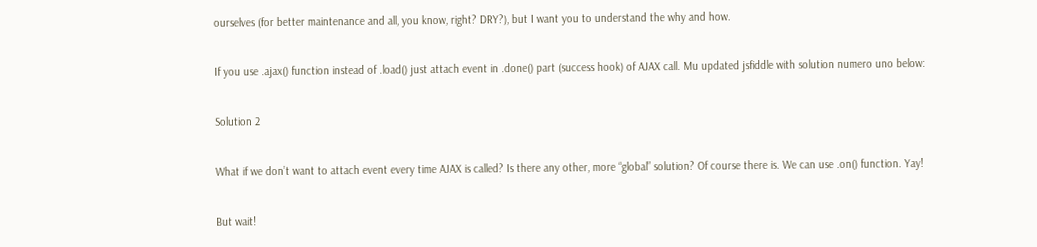ourselves (for better maintenance and all, you know, right? DRY?), but I want you to understand the why and how.

If you use .ajax() function instead of .load() just attach event in .done() part (success hook) of AJAX call. Mu updated jsfiddle with solution numero uno below:

Solution 2

What if we don’t want to attach event every time AJAX is called? Is there any other, more “global” solution? Of course there is. We can use .on() function. Yay!

But wait!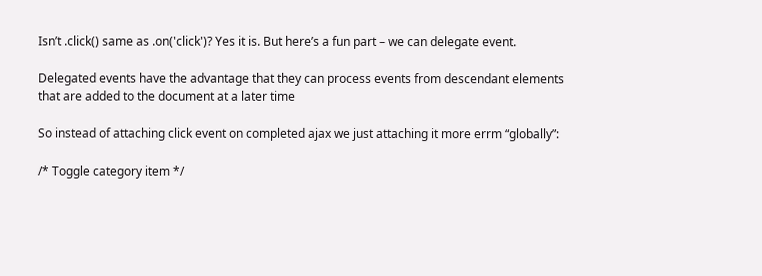Isn’t .click() same as .on('click')? Yes it is. But here’s a fun part – we can delegate event.

Delegated events have the advantage that they can process events from descendant elements that are added to the document at a later time

So instead of attaching click event on completed ajax we just attaching it more errm “globally”:

/* Toggle category item */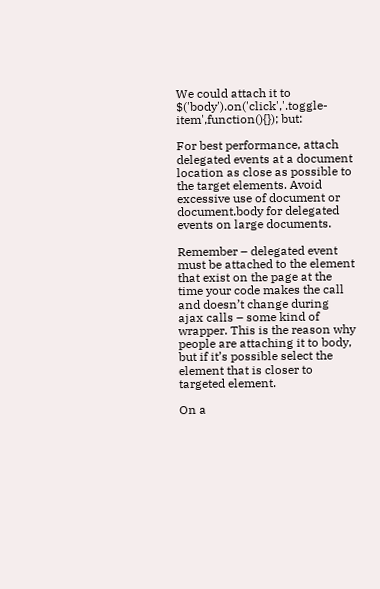We could attach it to $('body').on('click','.toggle-item',function(){}); but:

For best performance, attach delegated events at a document location as close as possible to the target elements. Avoid excessive use of document or document.body for delegated events on large documents.

Remember – delegated event must be attached to the element that exist on the page at the time your code makes the call and doesn’t change during ajax calls – some kind of wrapper. This is the reason why people are attaching it to body, but if it’s possible select the element that is closer to targeted element.

On a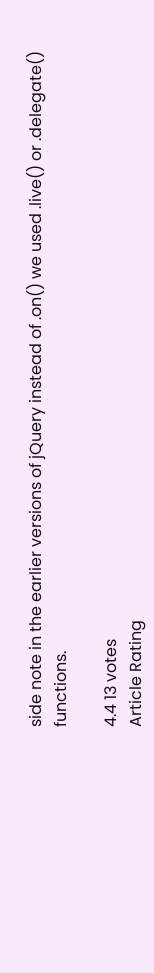side note in the earlier versions of jQuery instead of .on() we used .live() or .delegate() functions.

4.4 13 votes
Article Rating